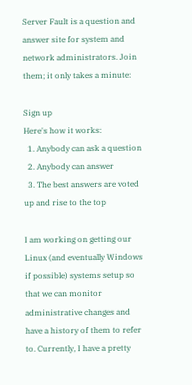Server Fault is a question and answer site for system and network administrators. Join them; it only takes a minute:

Sign up
Here's how it works:
  1. Anybody can ask a question
  2. Anybody can answer
  3. The best answers are voted up and rise to the top

I am working on getting our Linux (and eventually Windows if possible) systems setup so that we can monitor administrative changes and have a history of them to refer to. Currently, I have a pretty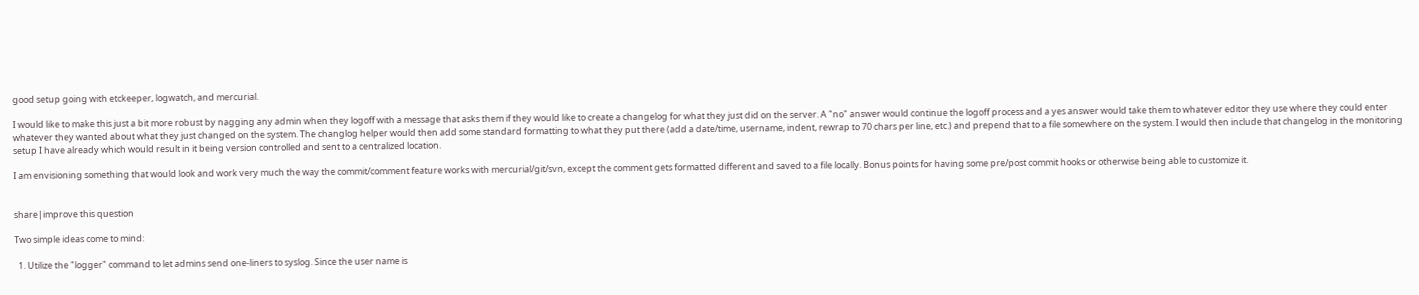good setup going with etckeeper, logwatch, and mercurial.

I would like to make this just a bit more robust by nagging any admin when they logoff with a message that asks them if they would like to create a changelog for what they just did on the server. A "no" answer would continue the logoff process and a yes answer would take them to whatever editor they use where they could enter whatever they wanted about what they just changed on the system. The changlog helper would then add some standard formatting to what they put there (add a date/time, username, indent, rewrap to 70 chars per line, etc.) and prepend that to a file somewhere on the system. I would then include that changelog in the monitoring setup I have already which would result in it being version controlled and sent to a centralized location.

I am envisioning something that would look and work very much the way the commit/comment feature works with mercurial/git/svn, except the comment gets formatted different and saved to a file locally. Bonus points for having some pre/post commit hooks or otherwise being able to customize it.


share|improve this question

Two simple ideas come to mind:

  1. Utilize the "logger" command to let admins send one-liners to syslog. Since the user name is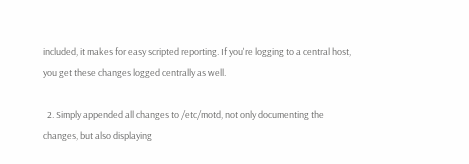included, it makes for easy scripted reporting. If you're logging to a central host, you get these changes logged centrally as well.

  2. Simply appended all changes to /etc/motd, not only documenting the changes, but also displaying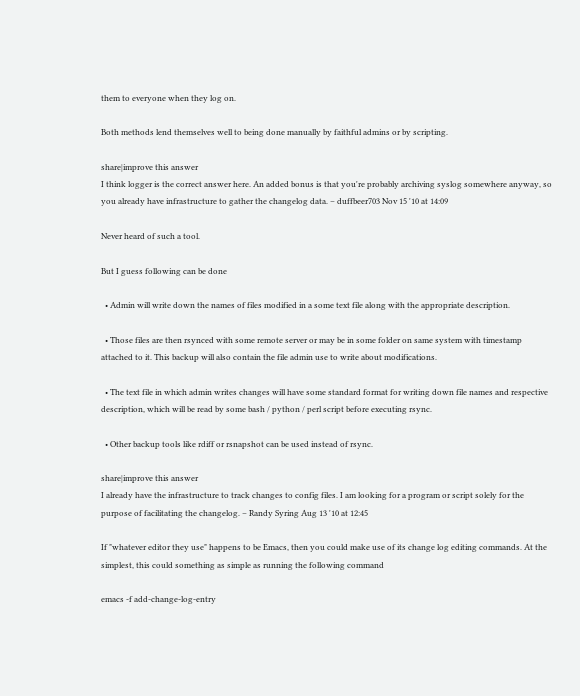them to everyone when they log on.

Both methods lend themselves well to being done manually by faithful admins or by scripting.

share|improve this answer
I think logger is the correct answer here. An added bonus is that you're probably archiving syslog somewhere anyway, so you already have infrastructure to gather the changelog data. – duffbeer703 Nov 15 '10 at 14:09

Never heard of such a tool.

But I guess following can be done

  • Admin will write down the names of files modified in a some text file along with the appropriate description.

  • Those files are then rsynced with some remote server or may be in some folder on same system with timestamp attached to it. This backup will also contain the file admin use to write about modifications.

  • The text file in which admin writes changes will have some standard format for writing down file names and respective description, which will be read by some bash / python / perl script before executing rsync.

  • Other backup tools like rdiff or rsnapshot can be used instead of rsync.

share|improve this answer
I already have the infrastructure to track changes to config files. I am looking for a program or script solely for the purpose of facilitating the changelog. – Randy Syring Aug 13 '10 at 12:45

If "whatever editor they use" happens to be Emacs, then you could make use of its change log editing commands. At the simplest, this could something as simple as running the following command

emacs -f add-change-log-entry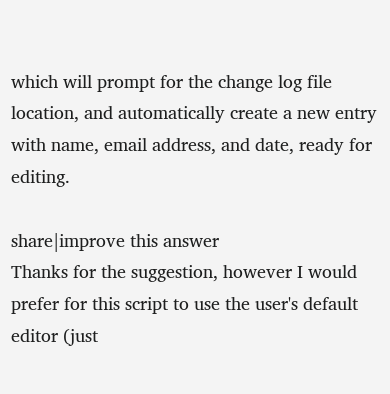which will prompt for the change log file location, and automatically create a new entry with name, email address, and date, ready for editing.

share|improve this answer
Thanks for the suggestion, however I would prefer for this script to use the user's default editor (just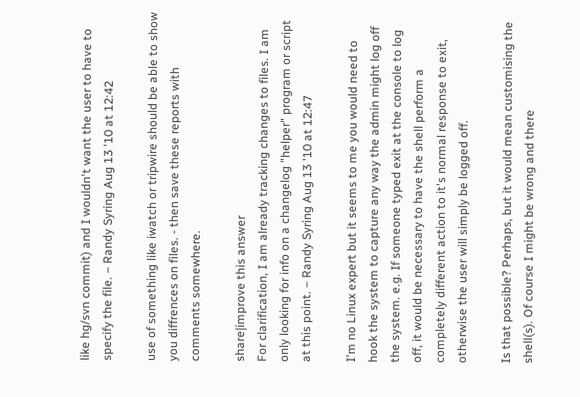like hg/svn commit) and I wouldn't want the user to have to specify the file. – Randy Syring Aug 13 '10 at 12:42

use of something like iwatch or tripwire should be able to show you diffrences on files. - then save these reports with comments somewhere.

share|improve this answer
For clarification, I am already tracking changes to files. I am only looking for info on a changelog "helper" program or script at this point. – Randy Syring Aug 13 '10 at 12:47

I'm no Linux expert but it seems to me you would need to hook the system to capture any way the admin might log off the system. e.g. If someone typed exit at the console to log off, it would be necessary to have the shell perform a completely different action to it's normal response to exit, otherwise the user will simply be logged off.

Is that possible? Perhaps, but it would mean customising the shell(s). Of course I might be wrong and there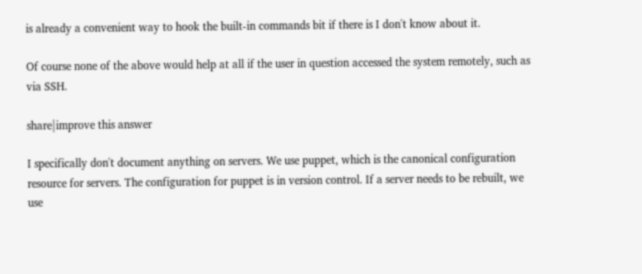is already a convenient way to hook the built-in commands bit if there is I don't know about it.

Of course none of the above would help at all if the user in question accessed the system remotely, such as via SSH.

share|improve this answer

I specifically don't document anything on servers. We use puppet, which is the canonical configuration resource for servers. The configuration for puppet is in version control. If a server needs to be rebuilt, we use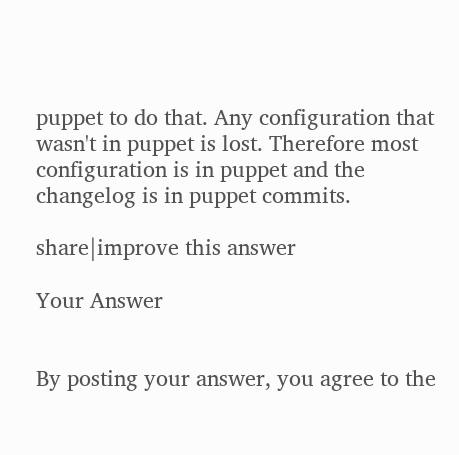puppet to do that. Any configuration that wasn't in puppet is lost. Therefore most configuration is in puppet and the changelog is in puppet commits.

share|improve this answer

Your Answer


By posting your answer, you agree to the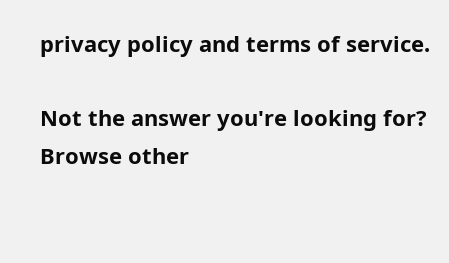privacy policy and terms of service.

Not the answer you're looking for? Browse other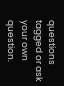questions tagged or ask your own question.